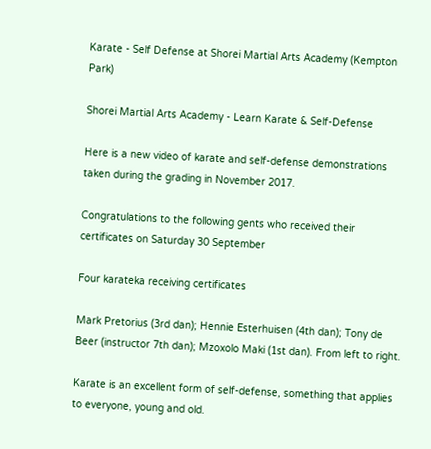Karate - Self Defense at Shorei Martial Arts Academy (Kempton Park)

Shorei Martial Arts Academy - Learn Karate & Self-Defense

Here is a new video of karate and self-defense demonstrations taken during the grading in November 2017.

Congratulations to the following gents who received their certificates on Saturday 30 September

Four karateka receiving certificates

Mark Pretorius (3rd dan); Hennie Esterhuisen (4th dan); Tony de Beer (instructor 7th dan); Mzoxolo Maki (1st dan). From left to right.

Karate is an excellent form of self-defense, something that applies to everyone, young and old.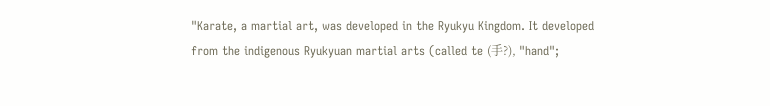"Karate, a martial art, was developed in the Ryukyu Kingdom. It developed from the indigenous Ryukyuan martial arts (called te (手?), "hand";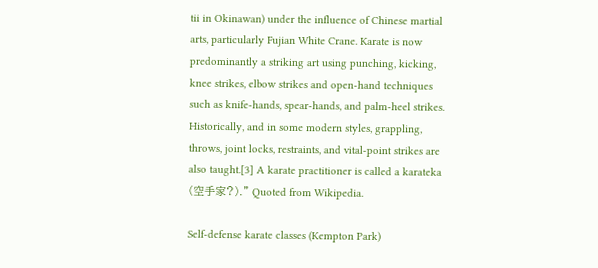tii in Okinawan) under the influence of Chinese martial arts, particularly Fujian White Crane. Karate is now predominantly a striking art using punching, kicking, knee strikes, elbow strikes and open-hand techniques such as knife-hands, spear-hands, and palm-heel strikes. Historically, and in some modern styles, grappling, throws, joint locks, restraints, and vital-point strikes are also taught.[3] A karate practitioner is called a karateka (空手家?)." Quoted from Wikipedia.

Self-defense karate classes (Kempton Park)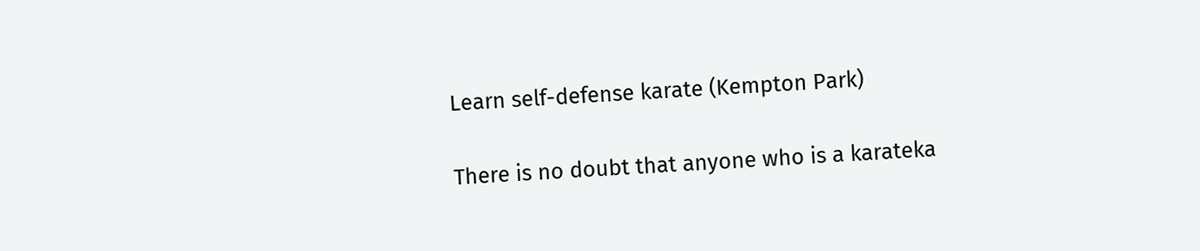Learn self-defense karate (Kempton Park)

There is no doubt that anyone who is a karateka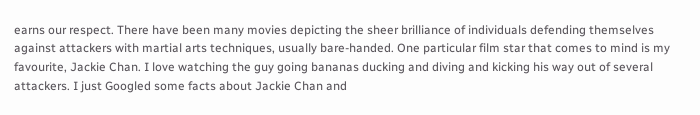earns our respect. There have been many movies depicting the sheer brilliance of individuals defending themselves against attackers with martial arts techniques, usually bare-handed. One particular film star that comes to mind is my favourite, Jackie Chan. I love watching the guy going bananas ducking and diving and kicking his way out of several attackers. I just Googled some facts about Jackie Chan and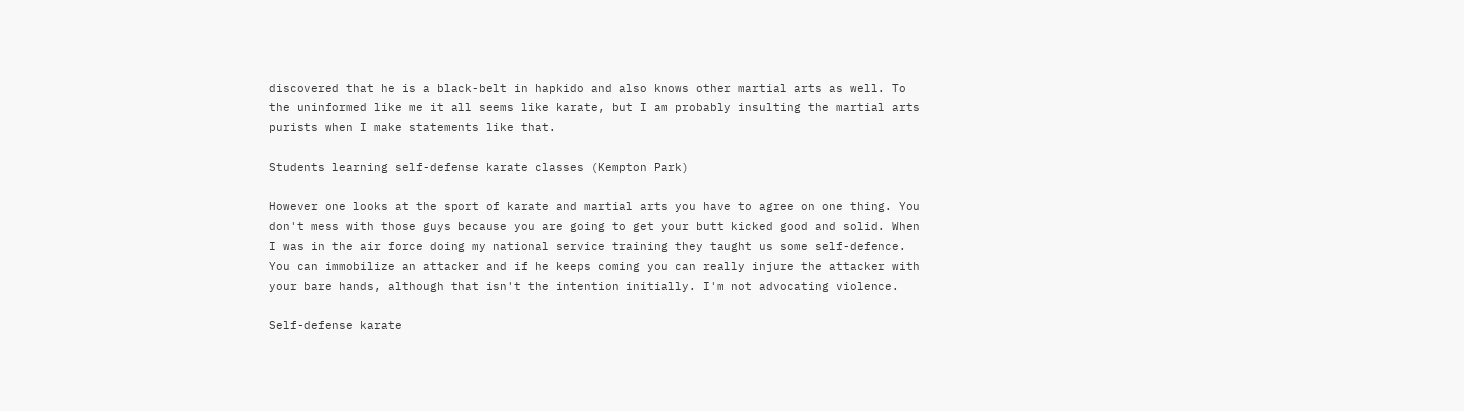discovered that he is a black-belt in hapkido and also knows other martial arts as well. To the uninformed like me it all seems like karate, but I am probably insulting the martial arts purists when I make statements like that.

Students learning self-defense karate classes (Kempton Park)

However one looks at the sport of karate and martial arts you have to agree on one thing. You don't mess with those guys because you are going to get your butt kicked good and solid. When I was in the air force doing my national service training they taught us some self-defence. You can immobilize an attacker and if he keeps coming you can really injure the attacker with your bare hands, although that isn't the intention initially. I'm not advocating violence.

Self-defense karate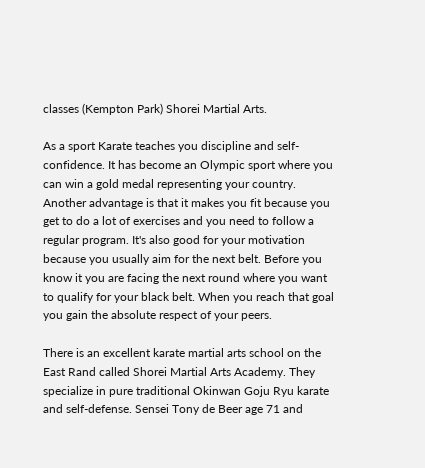classes (Kempton Park) Shorei Martial Arts.

As a sport Karate teaches you discipline and self-confidence. It has become an Olympic sport where you can win a gold medal representing your country. Another advantage is that it makes you fit because you get to do a lot of exercises and you need to follow a regular program. It's also good for your motivation because you usually aim for the next belt. Before you know it you are facing the next round where you want to qualify for your black belt. When you reach that goal you gain the absolute respect of your peers.

There is an excellent karate martial arts school on the East Rand called Shorei Martial Arts Academy. They specialize in pure traditional Okinwan Goju Ryu karate and self-defense. Sensei Tony de Beer age 71 and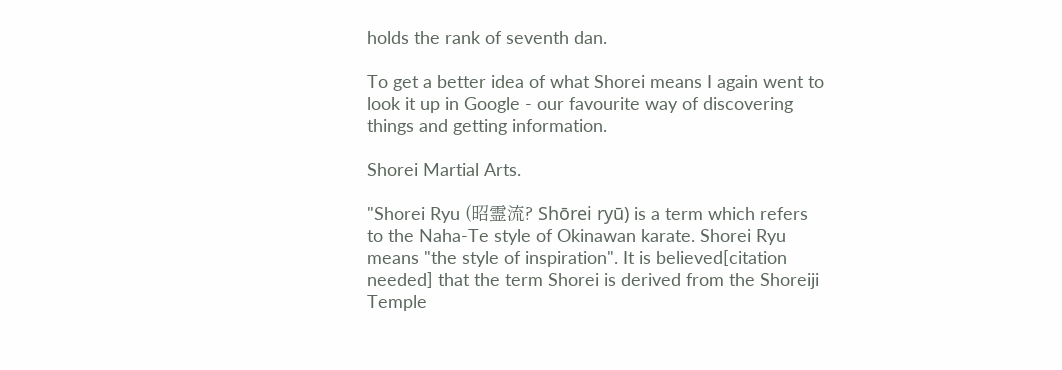holds the rank of seventh dan.

To get a better idea of what Shorei means I again went to look it up in Google - our favourite way of discovering things and getting information.

Shorei Martial Arts.

"Shorei Ryu (昭霊流? Shōrei ryū) is a term which refers to the Naha-Te style of Okinawan karate. Shorei Ryu means "the style of inspiration". It is believed[citation needed] that the term Shorei is derived from the Shoreiji Temple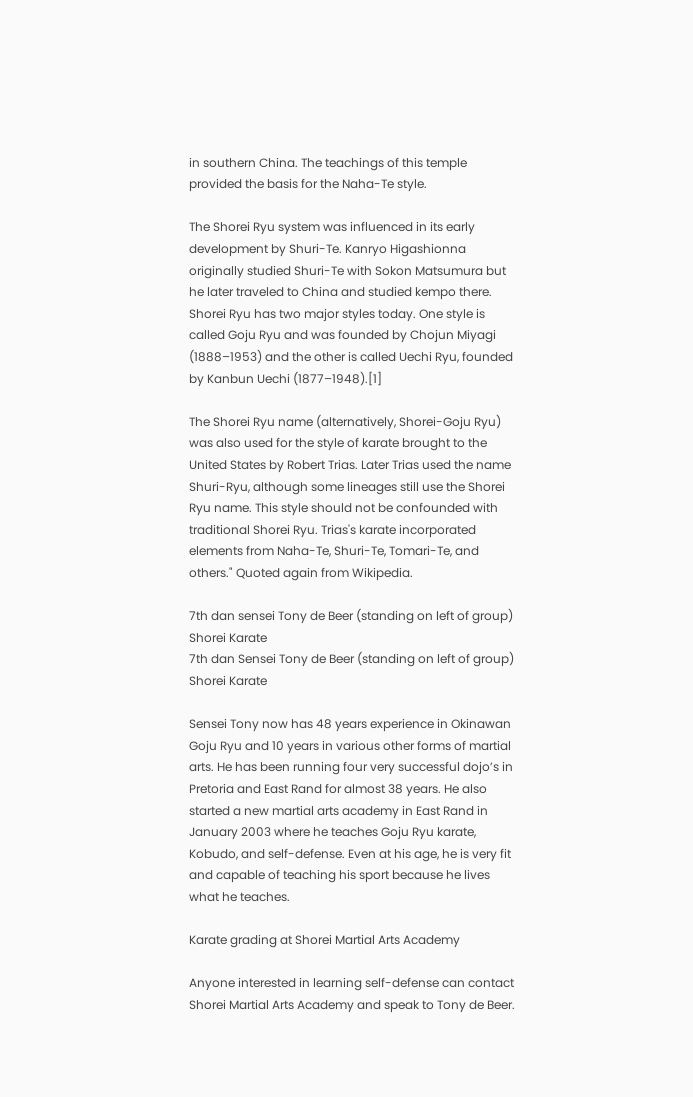in southern China. The teachings of this temple provided the basis for the Naha-Te style.

The Shorei Ryu system was influenced in its early development by Shuri-Te. Kanryo Higashionna originally studied Shuri-Te with Sokon Matsumura but he later traveled to China and studied kempo there. Shorei Ryu has two major styles today. One style is called Goju Ryu and was founded by Chojun Miyagi (1888–1953) and the other is called Uechi Ryu, founded by Kanbun Uechi (1877–1948).[1]

The Shorei Ryu name (alternatively, Shorei-Goju Ryu) was also used for the style of karate brought to the United States by Robert Trias. Later Trias used the name Shuri-Ryu, although some lineages still use the Shorei Ryu name. This style should not be confounded with traditional Shorei Ryu. Trias's karate incorporated elements from Naha-Te, Shuri-Te, Tomari-Te, and others." Quoted again from Wikipedia.

7th dan sensei Tony de Beer (standing on left of group) Shorei Karate
7th dan Sensei Tony de Beer (standing on left of group) Shorei Karate

Sensei Tony now has 48 years experience in Okinawan Goju Ryu and 10 years in various other forms of martial arts. He has been running four very successful dojo’s in Pretoria and East Rand for almost 38 years. He also started a new martial arts academy in East Rand in January 2003 where he teaches Goju Ryu karate, Kobudo, and self-defense. Even at his age, he is very fit and capable of teaching his sport because he lives what he teaches.

Karate grading at Shorei Martial Arts Academy

Anyone interested in learning self-defense can contact Shorei Martial Arts Academy and speak to Tony de Beer.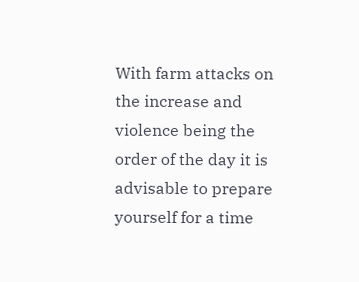With farm attacks on the increase and violence being the order of the day it is advisable to prepare yourself for a time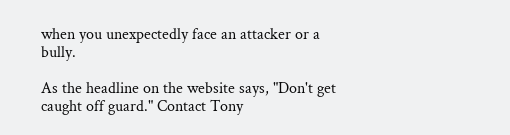when you unexpectedly face an attacker or a bully.

As the headline on the website says, "Don't get caught off guard." Contact Tony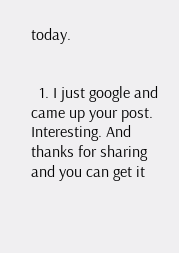today.


  1. I just google and came up your post. Interesting. And thanks for sharing and you can get it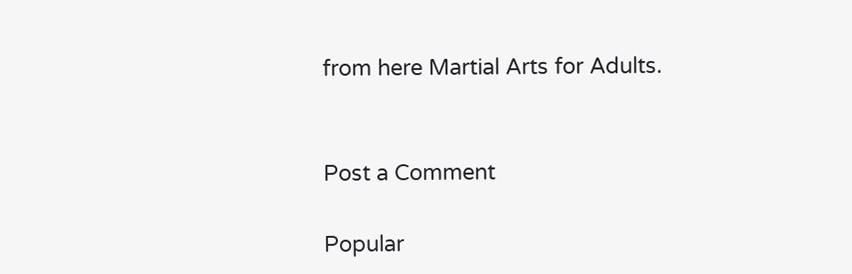from here Martial Arts for Adults.


Post a Comment

Popular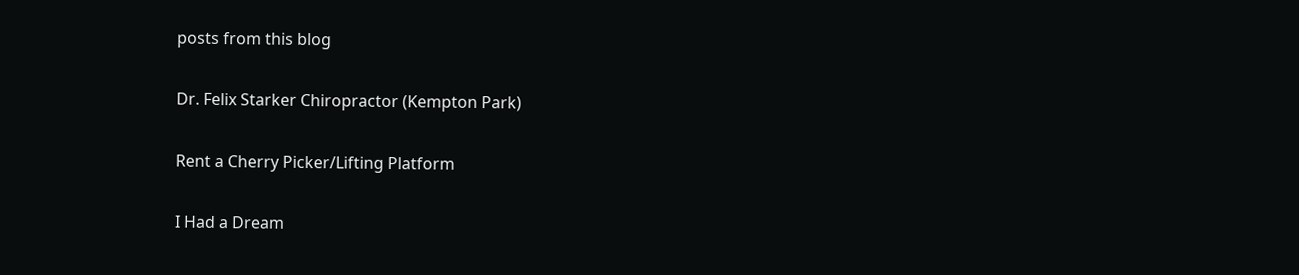posts from this blog

Dr. Felix Starker Chiropractor (Kempton Park)

Rent a Cherry Picker/Lifting Platform

I Had a Dream